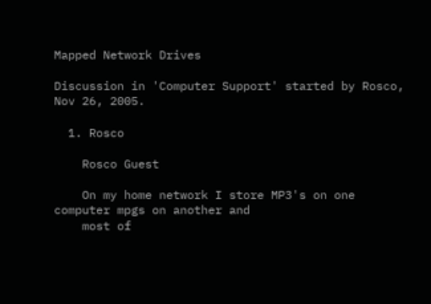Mapped Network Drives

Discussion in 'Computer Support' started by Rosco, Nov 26, 2005.

  1. Rosco

    Rosco Guest

    On my home network I store MP3's on one computer mpgs on another and
    most of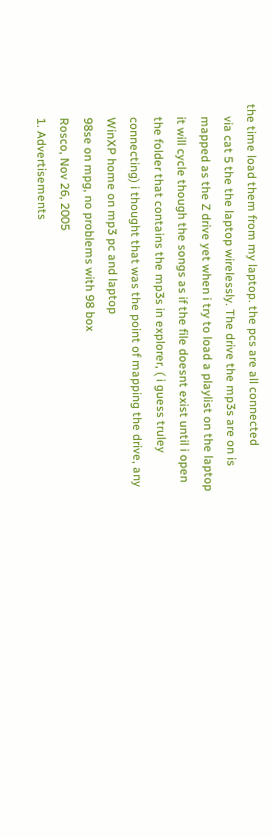the time load them from my laptop. the pcs are all connected
    via cat 5 the the laptop wirelessly. The drive the mp3s are on is
    mapped as the Z drive yet when i try to load a playlist on the laptop
    it will cycle though the songs as if the file doesnt exist until i open
    the folder that contains the mp3s in explorer, ( i guess truley
    connecting) i thought that was the point of mapping the drive, any
    WinXP home on mp3 pc and laptop
    98se on mpg, no problems with 98 box
    Rosco, Nov 26, 2005
    1. Advertisements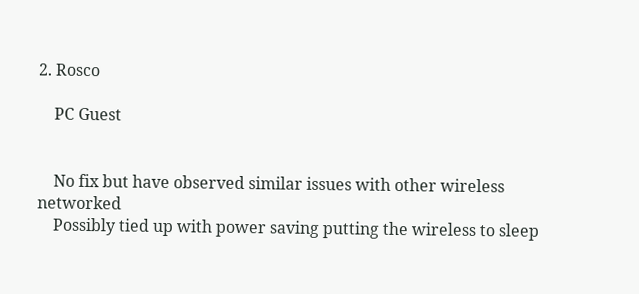2. Rosco

    PC Guest


    No fix but have observed similar issues with other wireless networked
    Possibly tied up with power saving putting the wireless to sleep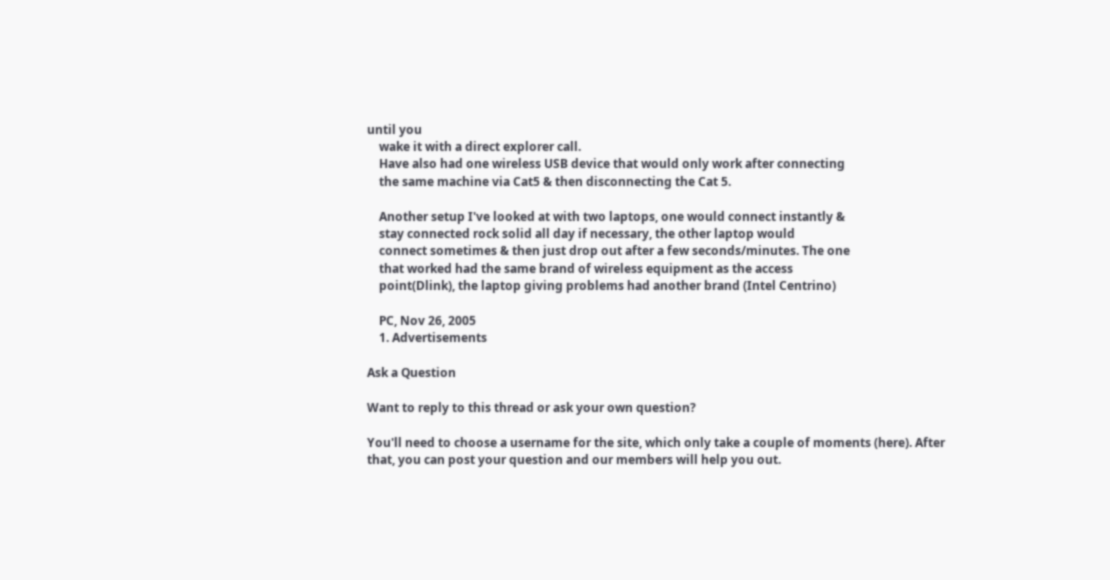until you
    wake it with a direct explorer call.
    Have also had one wireless USB device that would only work after connecting
    the same machine via Cat5 & then disconnecting the Cat 5.

    Another setup I've looked at with two laptops, one would connect instantly &
    stay connected rock solid all day if necessary, the other laptop would
    connect sometimes & then just drop out after a few seconds/minutes. The one
    that worked had the same brand of wireless equipment as the access
    point(Dlink), the laptop giving problems had another brand (Intel Centrino)

    PC, Nov 26, 2005
    1. Advertisements

Ask a Question

Want to reply to this thread or ask your own question?

You'll need to choose a username for the site, which only take a couple of moments (here). After that, you can post your question and our members will help you out.